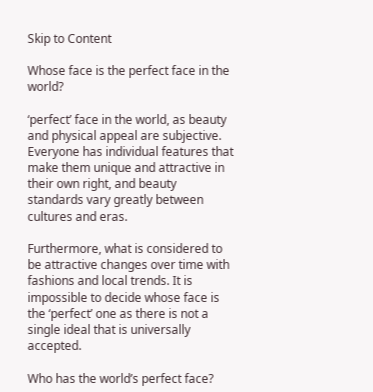Skip to Content

Whose face is the perfect face in the world?

‘perfect’ face in the world, as beauty and physical appeal are subjective. Everyone has individual features that make them unique and attractive in their own right, and beauty standards vary greatly between cultures and eras.

Furthermore, what is considered to be attractive changes over time with fashions and local trends. It is impossible to decide whose face is the ‘perfect’ one as there is not a single ideal that is universally accepted.

Who has the world’s perfect face?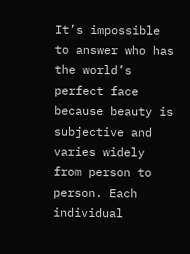It’s impossible to answer who has the world’s perfect face because beauty is subjective and varies widely from person to person. Each individual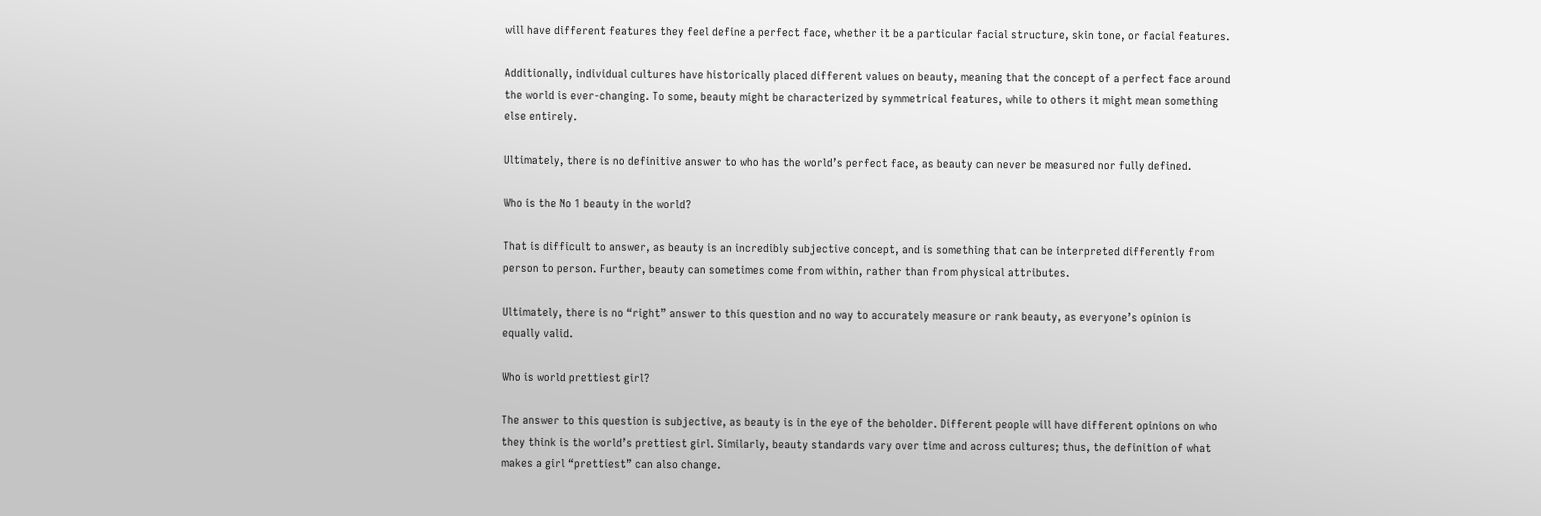will have different features they feel define a perfect face, whether it be a particular facial structure, skin tone, or facial features.

Additionally, individual cultures have historically placed different values on beauty, meaning that the concept of a perfect face around the world is ever-changing. To some, beauty might be characterized by symmetrical features, while to others it might mean something else entirely.

Ultimately, there is no definitive answer to who has the world’s perfect face, as beauty can never be measured nor fully defined.

Who is the No 1 beauty in the world?

That is difficult to answer, as beauty is an incredibly subjective concept, and is something that can be interpreted differently from person to person. Further, beauty can sometimes come from within, rather than from physical attributes.

Ultimately, there is no “right” answer to this question and no way to accurately measure or rank beauty, as everyone’s opinion is equally valid.

Who is world prettiest girl?

The answer to this question is subjective, as beauty is in the eye of the beholder. Different people will have different opinions on who they think is the world’s prettiest girl. Similarly, beauty standards vary over time and across cultures; thus, the definition of what makes a girl “prettiest” can also change.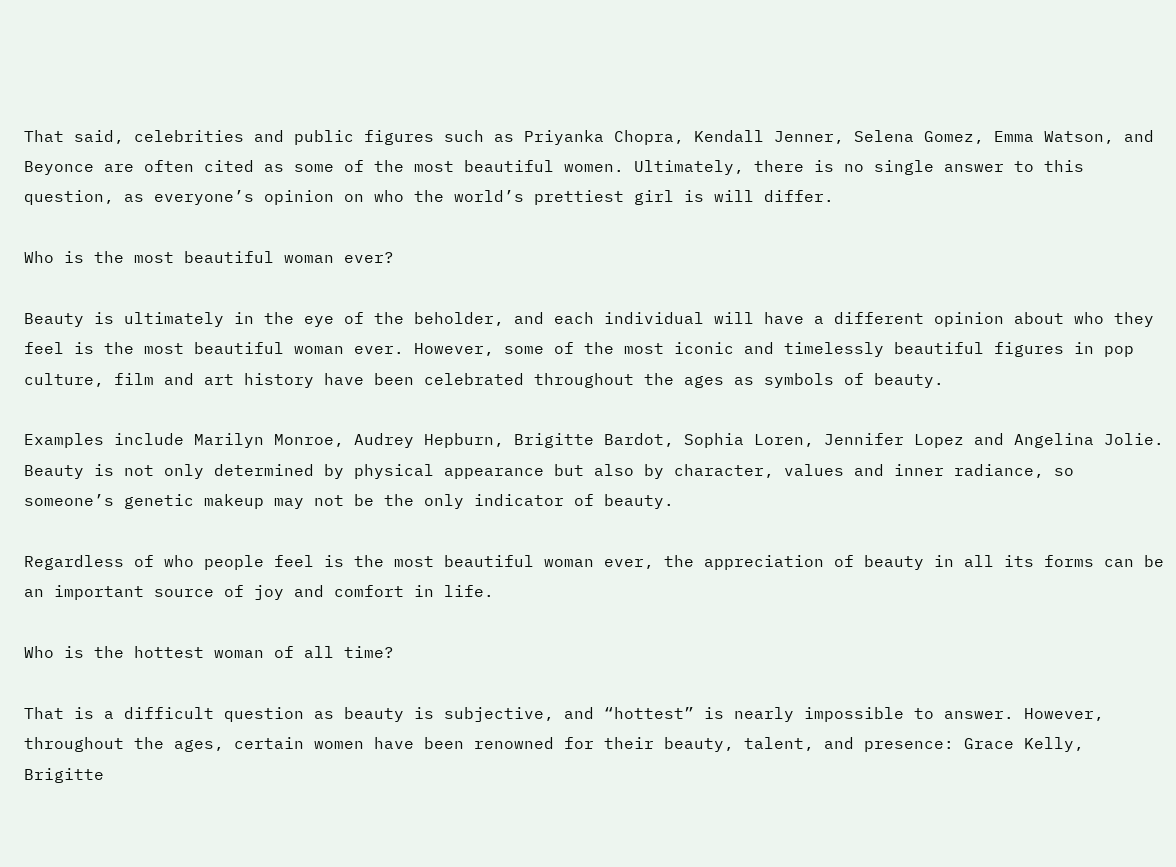That said, celebrities and public figures such as Priyanka Chopra, Kendall Jenner, Selena Gomez, Emma Watson, and Beyonce are often cited as some of the most beautiful women. Ultimately, there is no single answer to this question, as everyone’s opinion on who the world’s prettiest girl is will differ.

Who is the most beautiful woman ever?

Beauty is ultimately in the eye of the beholder, and each individual will have a different opinion about who they feel is the most beautiful woman ever. However, some of the most iconic and timelessly beautiful figures in pop culture, film and art history have been celebrated throughout the ages as symbols of beauty.

Examples include Marilyn Monroe, Audrey Hepburn, Brigitte Bardot, Sophia Loren, Jennifer Lopez and Angelina Jolie. Beauty is not only determined by physical appearance but also by character, values and inner radiance, so someone’s genetic makeup may not be the only indicator of beauty.

Regardless of who people feel is the most beautiful woman ever, the appreciation of beauty in all its forms can be an important source of joy and comfort in life.

Who is the hottest woman of all time?

That is a difficult question as beauty is subjective, and “hottest” is nearly impossible to answer. However, throughout the ages, certain women have been renowned for their beauty, talent, and presence: Grace Kelly, Brigitte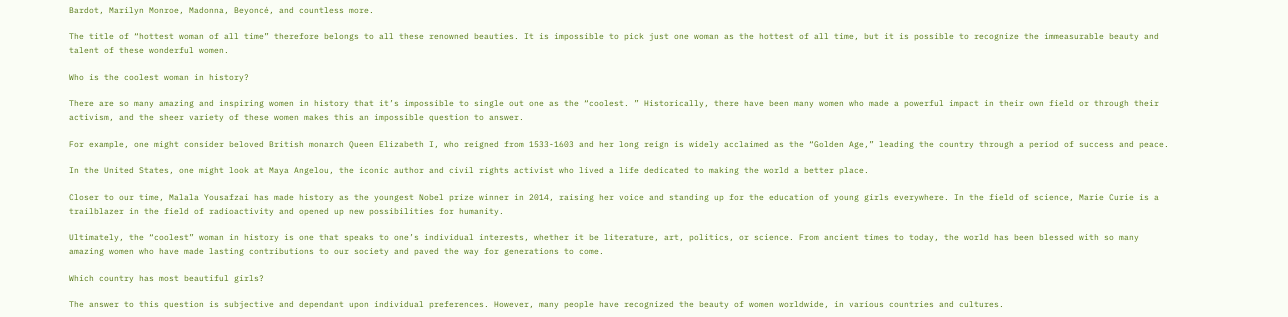Bardot, Marilyn Monroe, Madonna, Beyoncé, and countless more.

The title of “hottest woman of all time” therefore belongs to all these renowned beauties. It is impossible to pick just one woman as the hottest of all time, but it is possible to recognize the immeasurable beauty and talent of these wonderful women.

Who is the coolest woman in history?

There are so many amazing and inspiring women in history that it’s impossible to single out one as the “coolest. ” Historically, there have been many women who made a powerful impact in their own field or through their activism, and the sheer variety of these women makes this an impossible question to answer.

For example, one might consider beloved British monarch Queen Elizabeth I, who reigned from 1533-1603 and her long reign is widely acclaimed as the “Golden Age,” leading the country through a period of success and peace.

In the United States, one might look at Maya Angelou, the iconic author and civil rights activist who lived a life dedicated to making the world a better place.

Closer to our time, Malala Yousafzai has made history as the youngest Nobel prize winner in 2014, raising her voice and standing up for the education of young girls everywhere. In the field of science, Marie Curie is a trailblazer in the field of radioactivity and opened up new possibilities for humanity.

Ultimately, the “coolest” woman in history is one that speaks to one’s individual interests, whether it be literature, art, politics, or science. From ancient times to today, the world has been blessed with so many amazing women who have made lasting contributions to our society and paved the way for generations to come.

Which country has most beautiful girls?

The answer to this question is subjective and dependant upon individual preferences. However, many people have recognized the beauty of women worldwide, in various countries and cultures.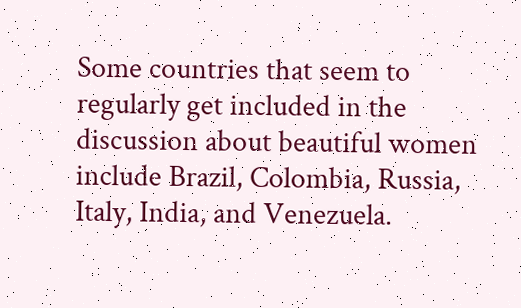Some countries that seem to regularly get included in the discussion about beautiful women include Brazil, Colombia, Russia, Italy, India, and Venezuela.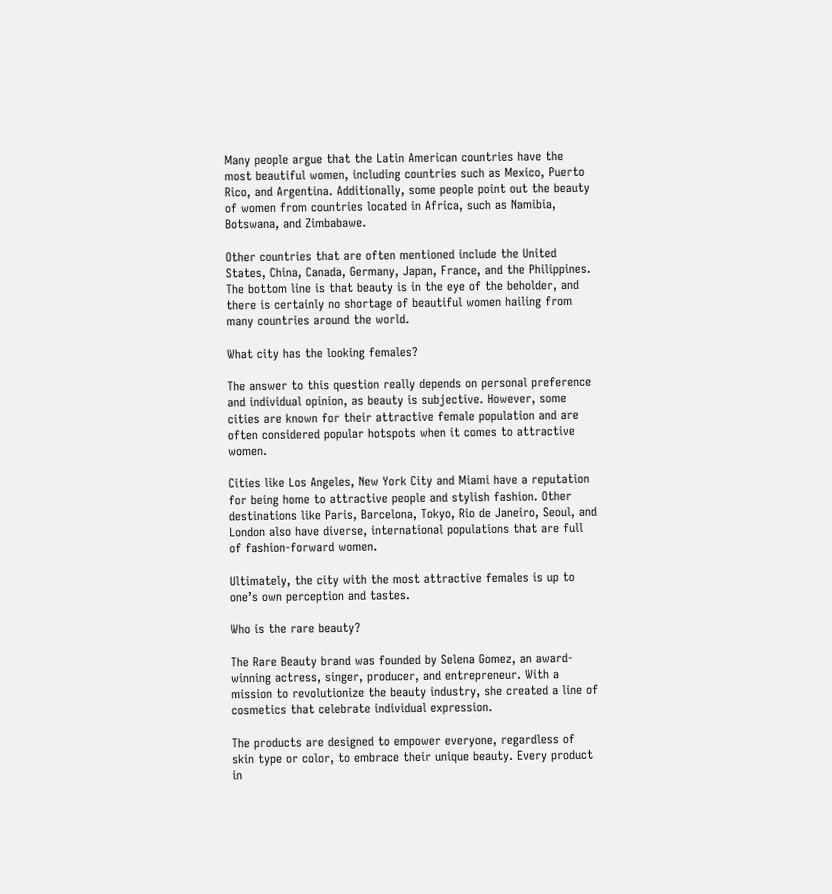Many people argue that the Latin American countries have the most beautiful women, including countries such as Mexico, Puerto Rico, and Argentina. Additionally, some people point out the beauty of women from countries located in Africa, such as Namibia, Botswana, and Zimbabawe.

Other countries that are often mentioned include the United States, China, Canada, Germany, Japan, France, and the Philippines. The bottom line is that beauty is in the eye of the beholder, and there is certainly no shortage of beautiful women hailing from many countries around the world.

What city has the looking females?

The answer to this question really depends on personal preference and individual opinion, as beauty is subjective. However, some cities are known for their attractive female population and are often considered popular hotspots when it comes to attractive women.

Cities like Los Angeles, New York City and Miami have a reputation for being home to attractive people and stylish fashion. Other destinations like Paris, Barcelona, Tokyo, Rio de Janeiro, Seoul, and London also have diverse, international populations that are full of fashion-forward women.

Ultimately, the city with the most attractive females is up to one’s own perception and tastes.

Who is the rare beauty?

The Rare Beauty brand was founded by Selena Gomez, an award-winning actress, singer, producer, and entrepreneur. With a mission to revolutionize the beauty industry, she created a line of cosmetics that celebrate individual expression.

The products are designed to empower everyone, regardless of skin type or color, to embrace their unique beauty. Every product in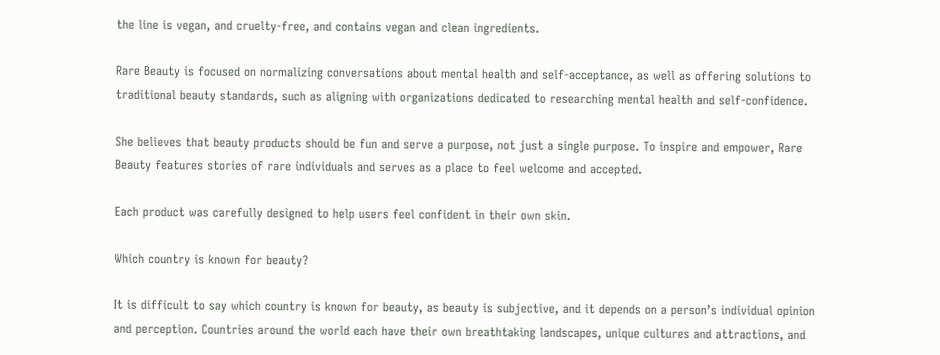the line is vegan, and cruelty-free, and contains vegan and clean ingredients.

Rare Beauty is focused on normalizing conversations about mental health and self-acceptance, as well as offering solutions to traditional beauty standards, such as aligning with organizations dedicated to researching mental health and self-confidence.

She believes that beauty products should be fun and serve a purpose, not just a single purpose. To inspire and empower, Rare Beauty features stories of rare individuals and serves as a place to feel welcome and accepted.

Each product was carefully designed to help users feel confident in their own skin.

Which country is known for beauty?

It is difficult to say which country is known for beauty, as beauty is subjective, and it depends on a person’s individual opinion and perception. Countries around the world each have their own breathtaking landscapes, unique cultures and attractions, and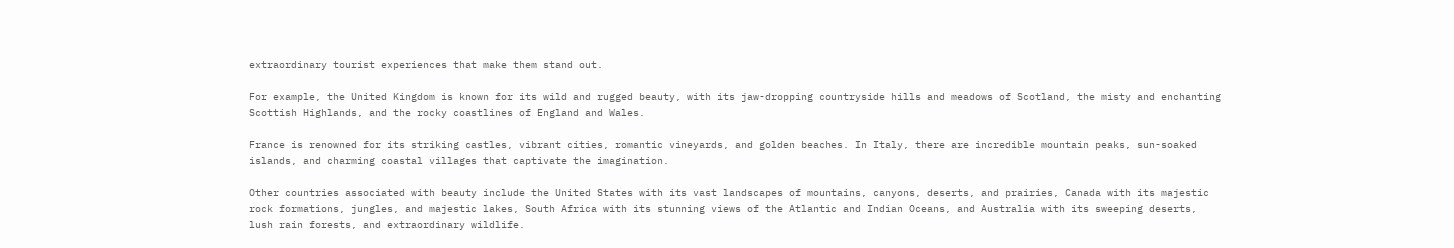extraordinary tourist experiences that make them stand out.

For example, the United Kingdom is known for its wild and rugged beauty, with its jaw-dropping countryside hills and meadows of Scotland, the misty and enchanting Scottish Highlands, and the rocky coastlines of England and Wales.

France is renowned for its striking castles, vibrant cities, romantic vineyards, and golden beaches. In Italy, there are incredible mountain peaks, sun-soaked islands, and charming coastal villages that captivate the imagination.

Other countries associated with beauty include the United States with its vast landscapes of mountains, canyons, deserts, and prairies, Canada with its majestic rock formations, jungles, and majestic lakes, South Africa with its stunning views of the Atlantic and Indian Oceans, and Australia with its sweeping deserts, lush rain forests, and extraordinary wildlife.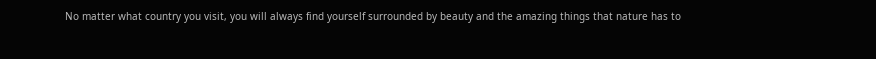No matter what country you visit, you will always find yourself surrounded by beauty and the amazing things that nature has to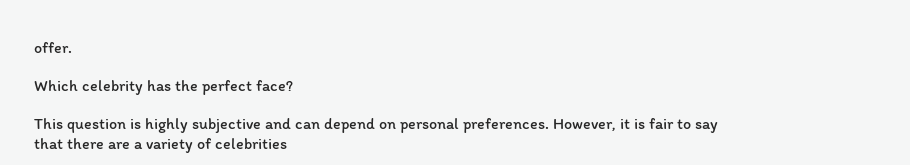offer.

Which celebrity has the perfect face?

This question is highly subjective and can depend on personal preferences. However, it is fair to say that there are a variety of celebrities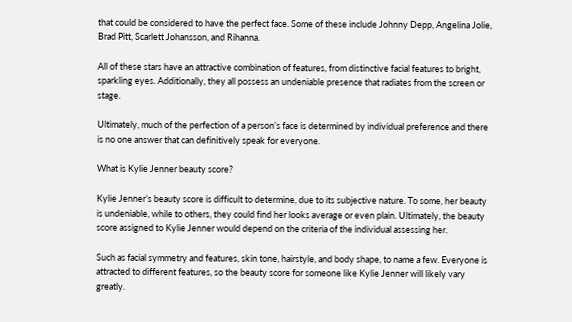that could be considered to have the perfect face. Some of these include Johnny Depp, Angelina Jolie, Brad Pitt, Scarlett Johansson, and Rihanna.

All of these stars have an attractive combination of features, from distinctive facial features to bright, sparkling eyes. Additionally, they all possess an undeniable presence that radiates from the screen or stage.

Ultimately, much of the perfection of a person’s face is determined by individual preference and there is no one answer that can definitively speak for everyone.

What is Kylie Jenner beauty score?

Kylie Jenner’s beauty score is difficult to determine, due to its subjective nature. To some, her beauty is undeniable, while to others, they could find her looks average or even plain. Ultimately, the beauty score assigned to Kylie Jenner would depend on the criteria of the individual assessing her.

Such as facial symmetry and features, skin tone, hairstyle, and body shape, to name a few. Everyone is attracted to different features, so the beauty score for someone like Kylie Jenner will likely vary greatly.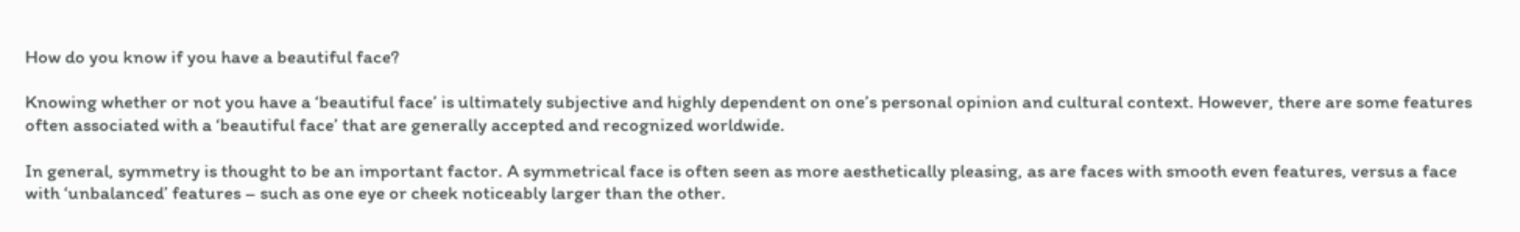How do you know if you have a beautiful face?

Knowing whether or not you have a ‘beautiful face’ is ultimately subjective and highly dependent on one’s personal opinion and cultural context. However, there are some features often associated with a ‘beautiful face’ that are generally accepted and recognized worldwide.

In general, symmetry is thought to be an important factor. A symmetrical face is often seen as more aesthetically pleasing, as are faces with smooth even features, versus a face with ‘unbalanced’ features – such as one eye or cheek noticeably larger than the other.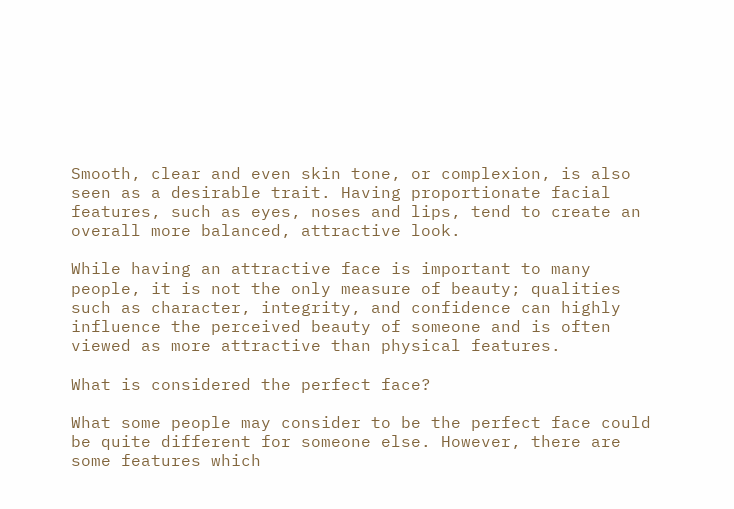Smooth, clear and even skin tone, or complexion, is also seen as a desirable trait. Having proportionate facial features, such as eyes, noses and lips, tend to create an overall more balanced, attractive look.

While having an attractive face is important to many people, it is not the only measure of beauty; qualities such as character, integrity, and confidence can highly influence the perceived beauty of someone and is often viewed as more attractive than physical features.

What is considered the perfect face?

What some people may consider to be the perfect face could be quite different for someone else. However, there are some features which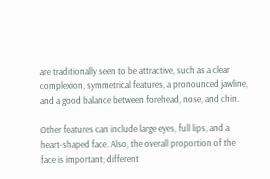are traditionally seen to be attractive, such as a clear complexion, symmetrical features, a pronounced jawline, and a good balance between forehead, nose, and chin.

Other features can include large eyes, full lips, and a heart-shaped face. Also, the overall proportion of the face is important; different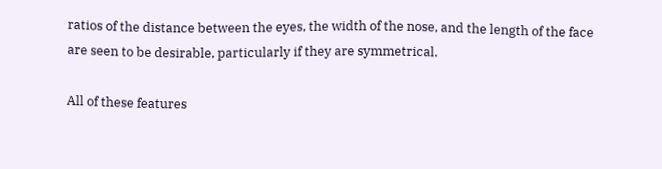ratios of the distance between the eyes, the width of the nose, and the length of the face are seen to be desirable, particularly if they are symmetrical.

All of these features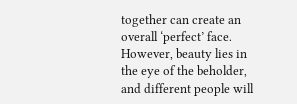together can create an overall ‘perfect’ face. However, beauty lies in the eye of the beholder, and different people will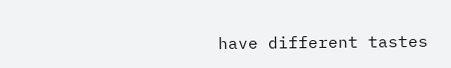have different tastes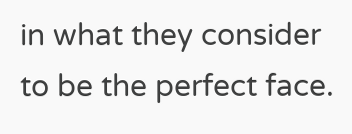in what they consider to be the perfect face.